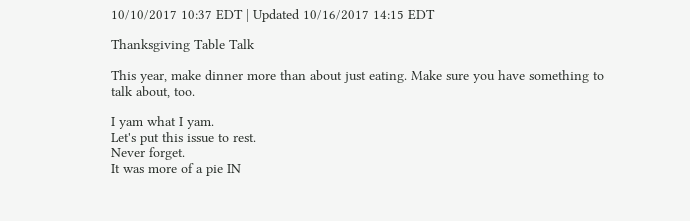10/10/2017 10:37 EDT | Updated 10/16/2017 14:15 EDT

Thanksgiving Table Talk

This year, make dinner more than about just eating. Make sure you have something to talk about, too.

I yam what I yam.
Let's put this issue to rest.
Never forget.
It was more of a pie IN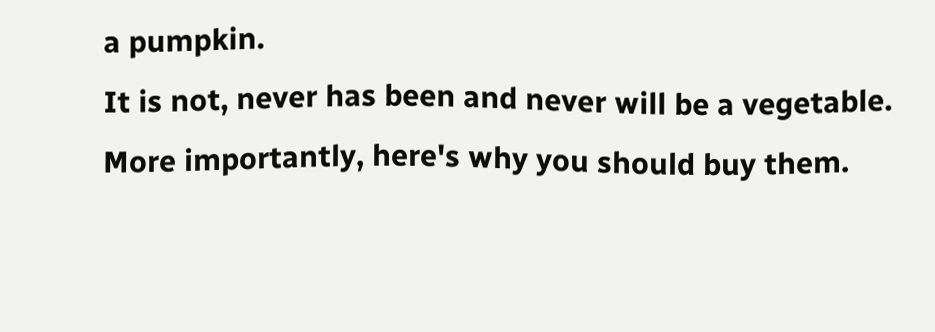a pumpkin.
It is not, never has been and never will be a vegetable.
More importantly, here's why you should buy them.